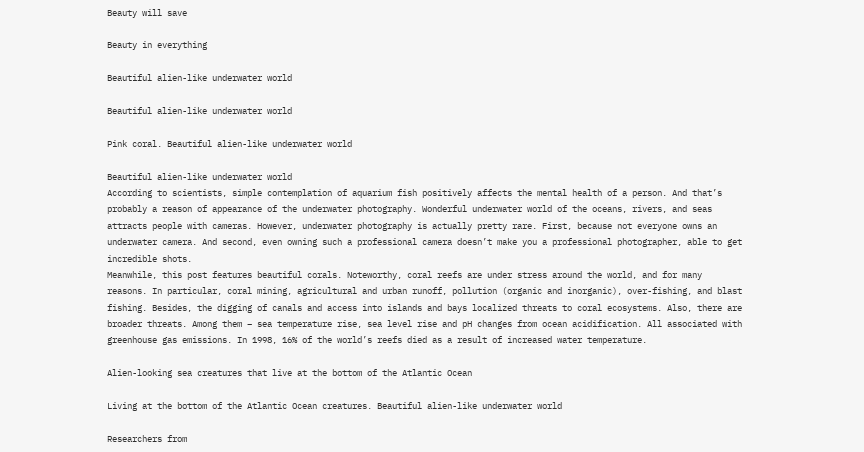Beauty will save

Beauty in everything

Beautiful alien-like underwater world

Beautiful alien-like underwater world

Pink coral. Beautiful alien-like underwater world

Beautiful alien-like underwater world
According to scientists, simple contemplation of aquarium fish positively affects the mental health of a person. And that’s probably a reason of appearance of the underwater photography. Wonderful underwater world of the oceans, rivers, and seas attracts people with cameras. However, underwater photography is actually pretty rare. First, because not everyone owns an underwater camera. And second, even owning such a professional camera doesn’t make you a professional photographer, able to get incredible shots.
Meanwhile, this post features beautiful corals. Noteworthy, coral reefs are under stress around the world, and for many reasons. In particular, coral mining, agricultural and urban runoff, pollution (organic and inorganic), over-fishing, and blast fishing. Besides, the digging of canals and access into islands and bays localized threats to coral ecosystems. Also, there are broader threats. Among them – sea temperature rise, sea level rise and pH changes from ocean acidification. All associated with greenhouse gas emissions. In 1998, 16% of the world’s reefs died as a result of increased water temperature.

Alien-looking sea creatures that live at the bottom of the Atlantic Ocean

Living at the bottom of the Atlantic Ocean creatures. Beautiful alien-like underwater world

Researchers from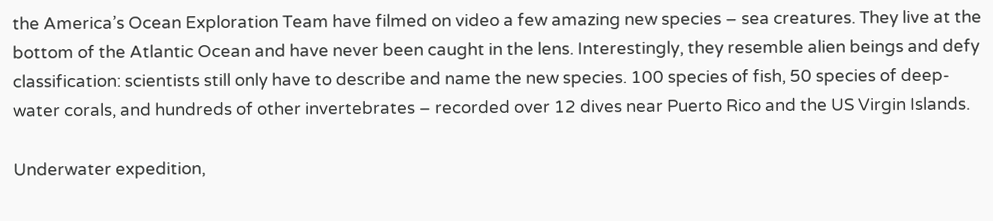the America’s Ocean Exploration Team have filmed on video a few amazing new species – sea creatures. They live at the bottom of the Atlantic Ocean and have never been caught in the lens. Interestingly, they resemble alien beings and defy classification: scientists still only have to describe and name the new species. 100 species of fish, 50 species of deep-water corals, and hundreds of other invertebrates – recorded over 12 dives near Puerto Rico and the US Virgin Islands.

Underwater expedition,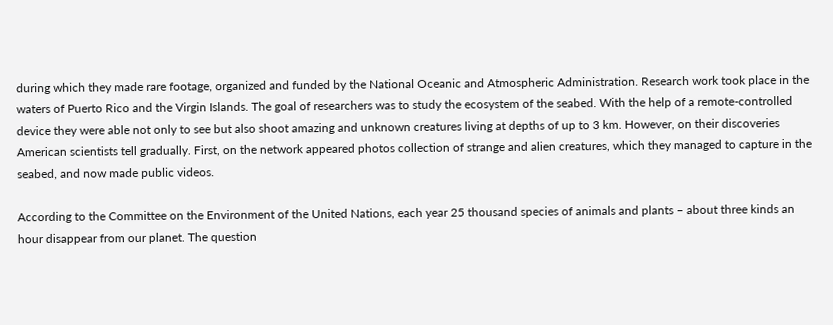during which they made rare footage, organized and funded by the National Oceanic and Atmospheric Administration. Research work took place in the waters of Puerto Rico and the Virgin Islands. The goal of researchers was to study the ecosystem of the seabed. With the help of a remote-controlled device they were able not only to see but also shoot amazing and unknown creatures living at depths of up to 3 km. However, on their discoveries American scientists tell gradually. First, on the network appeared photos collection of strange and alien creatures, which they managed to capture in the seabed, and now made public videos.

According to the Committee on the Environment of the United Nations, each year 25 thousand species of animals and plants – about three kinds an hour disappear from our planet. The question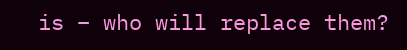is – who will replace them?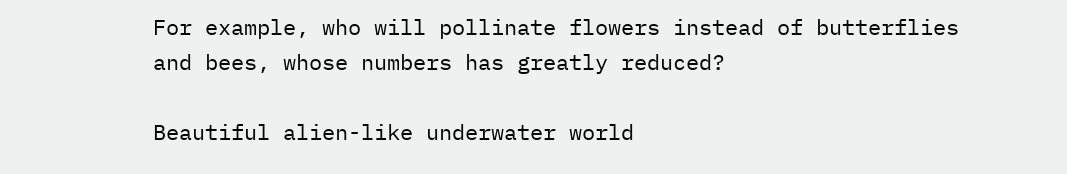For example, who will pollinate flowers instead of butterflies and bees, whose numbers has greatly reduced?

Beautiful alien-like underwater world